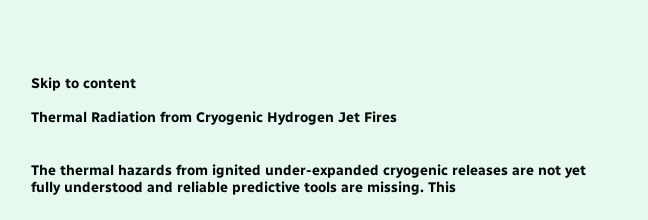Skip to content

Thermal Radiation from Cryogenic Hydrogen Jet Fires


The thermal hazards from ignited under-expanded cryogenic releases are not yet fully understood and reliable predictive tools are missing. This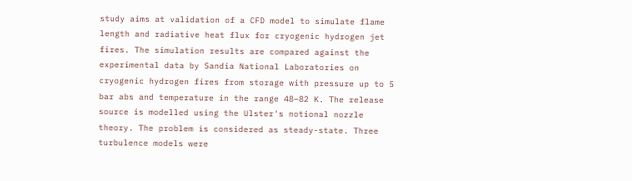study aims at validation of a CFD model to simulate flame length and radiative heat flux for cryogenic hydrogen jet fires. The simulation results are compared against the experimental data by Sandia National Laboratories on cryogenic hydrogen fires from storage with pressure up to 5 bar abs and temperature in the range 48–82 K. The release source is modelled using the Ulster's notional nozzle theory. The problem is considered as steady-state. Three turbulence models were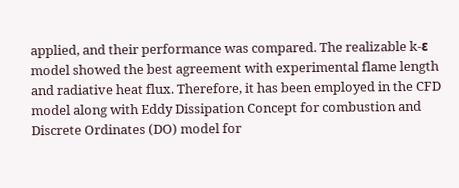applied, and their performance was compared. The realizable k-ε model showed the best agreement with experimental flame length and radiative heat flux. Therefore, it has been employed in the CFD model along with Eddy Dissipation Concept for combustion and Discrete Ordinates (DO) model for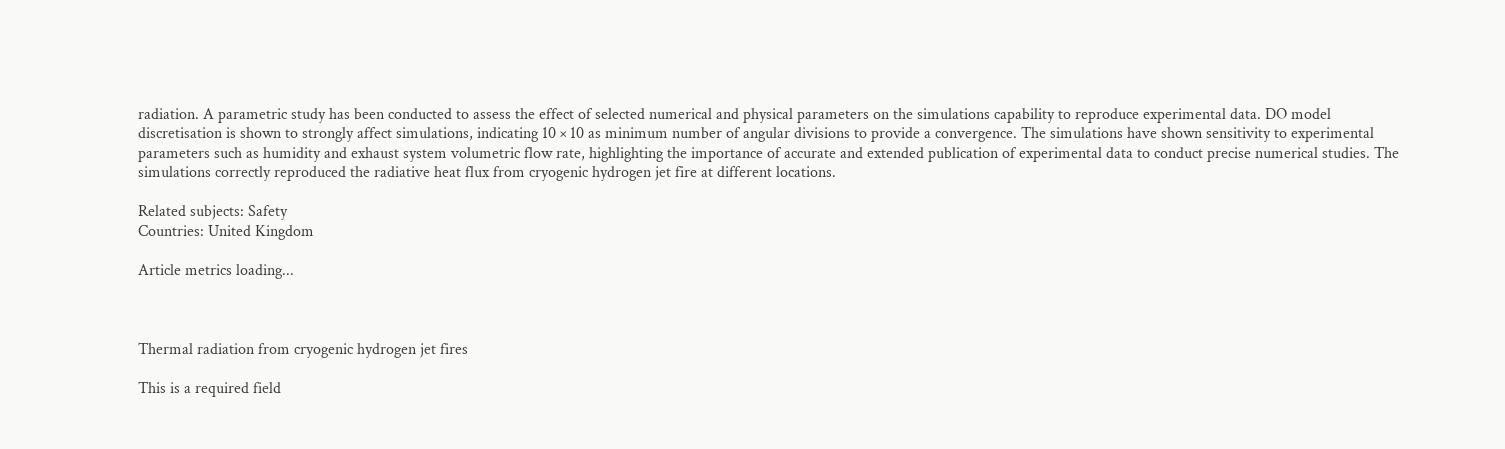radiation. A parametric study has been conducted to assess the effect of selected numerical and physical parameters on the simulations capability to reproduce experimental data. DO model discretisation is shown to strongly affect simulations, indicating 10 × 10 as minimum number of angular divisions to provide a convergence. The simulations have shown sensitivity to experimental parameters such as humidity and exhaust system volumetric flow rate, highlighting the importance of accurate and extended publication of experimental data to conduct precise numerical studies. The simulations correctly reproduced the radiative heat flux from cryogenic hydrogen jet fire at different locations.

Related subjects: Safety
Countries: United Kingdom

Article metrics loading...



Thermal radiation from cryogenic hydrogen jet fires

This is a required field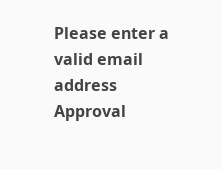Please enter a valid email address
Approval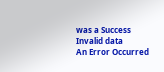was a Success
Invalid data
An Error Occurred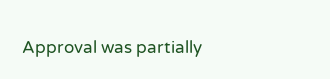Approval was partially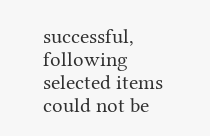successful, following selected items could not be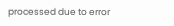processed due to error